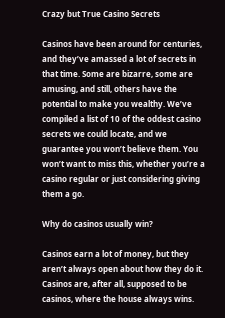Crazy but True Casino Secrets

Casinos have been around for centuries, and they’ve amassed a lot of secrets in that time. Some are bizarre, some are amusing, and still, others have the potential to make you wealthy. We’ve compiled a list of 10 of the oddest casino secrets we could locate, and we guarantee you won’t believe them. You won’t want to miss this, whether you’re a casino regular or just considering giving them a go.

Why do casinos usually win?

Casinos earn a lot of money, but they aren’t always open about how they do it. Casinos are, after all, supposed to be casinos, where the house always wins.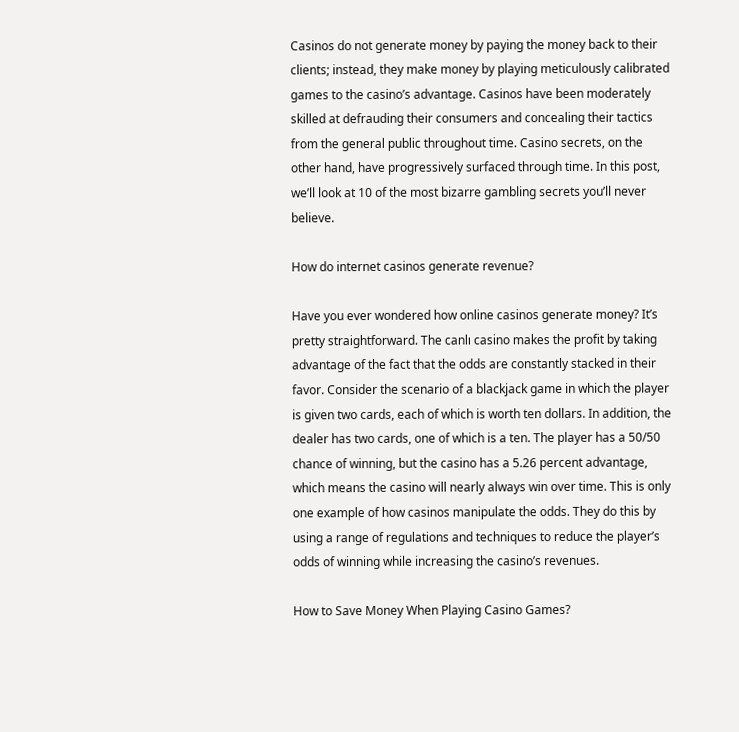Casinos do not generate money by paying the money back to their clients; instead, they make money by playing meticulously calibrated games to the casino’s advantage. Casinos have been moderately skilled at defrauding their consumers and concealing their tactics from the general public throughout time. Casino secrets, on the other hand, have progressively surfaced through time. In this post, we’ll look at 10 of the most bizarre gambling secrets you’ll never believe.

How do internet casinos generate revenue?

Have you ever wondered how online casinos generate money? It’s pretty straightforward. The canlı casino makes the profit by taking advantage of the fact that the odds are constantly stacked in their favor. Consider the scenario of a blackjack game in which the player is given two cards, each of which is worth ten dollars. In addition, the dealer has two cards, one of which is a ten. The player has a 50/50 chance of winning, but the casino has a 5.26 percent advantage, which means the casino will nearly always win over time. This is only one example of how casinos manipulate the odds. They do this by using a range of regulations and techniques to reduce the player’s odds of winning while increasing the casino’s revenues.

How to Save Money When Playing Casino Games?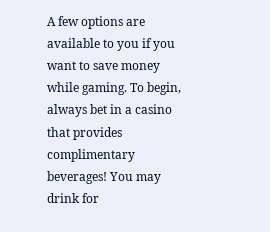A few options are available to you if you want to save money while gaming. To begin, always bet in a casino that provides complimentary beverages! You may drink for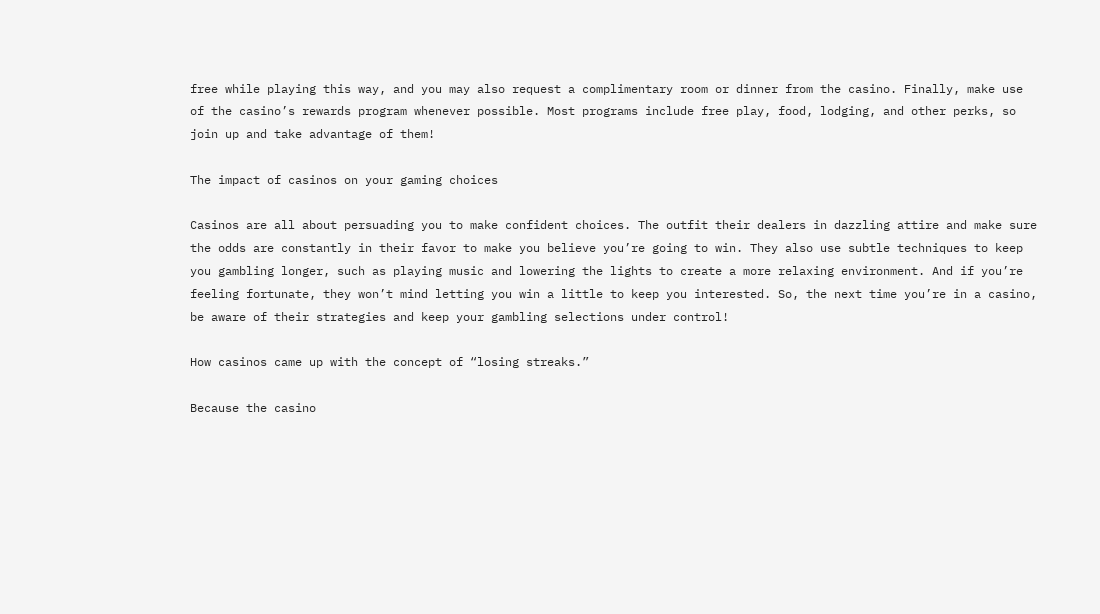free while playing this way, and you may also request a complimentary room or dinner from the casino. Finally, make use of the casino’s rewards program whenever possible. Most programs include free play, food, lodging, and other perks, so join up and take advantage of them!

The impact of casinos on your gaming choices

Casinos are all about persuading you to make confident choices. The outfit their dealers in dazzling attire and make sure the odds are constantly in their favor to make you believe you’re going to win. They also use subtle techniques to keep you gambling longer, such as playing music and lowering the lights to create a more relaxing environment. And if you’re feeling fortunate, they won’t mind letting you win a little to keep you interested. So, the next time you’re in a casino, be aware of their strategies and keep your gambling selections under control!

How casinos came up with the concept of “losing streaks.”

Because the casino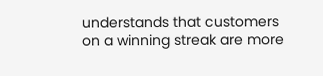understands that customers on a winning streak are more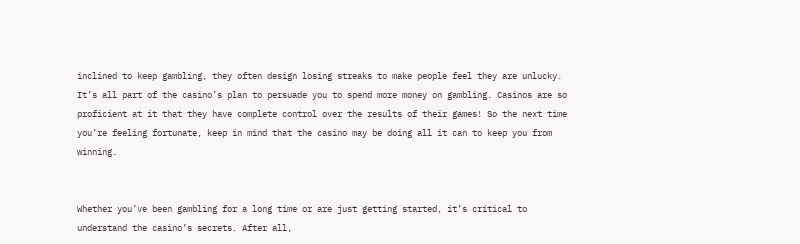inclined to keep gambling, they often design losing streaks to make people feel they are unlucky. It’s all part of the casino’s plan to persuade you to spend more money on gambling. Casinos are so proficient at it that they have complete control over the results of their games! So the next time you’re feeling fortunate, keep in mind that the casino may be doing all it can to keep you from winning.


Whether you’ve been gambling for a long time or are just getting started, it’s critical to understand the casino’s secrets. After all,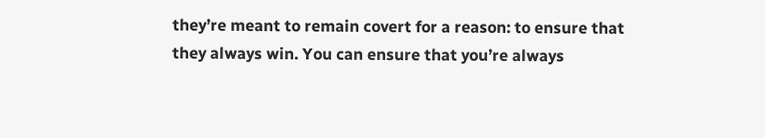they’re meant to remain covert for a reason: to ensure that they always win. You can ensure that you’re always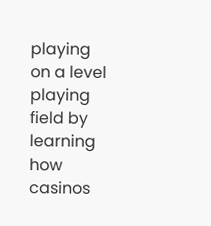playing on a level playing field by learning how casinos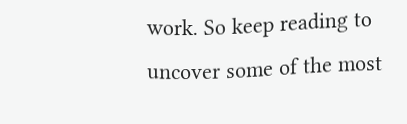work. So keep reading to uncover some of the most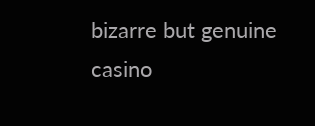bizarre but genuine casino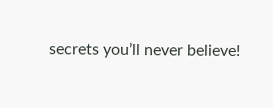secrets you’ll never believe!